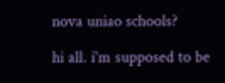nova uniao schools?

hi all. i'm supposed to be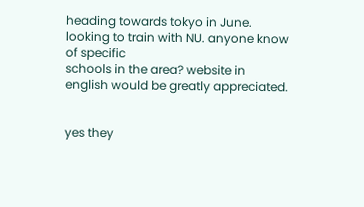heading towards tokyo in June. looking to train with NU. anyone know of specific
schools in the area? website in english would be greatly appreciated.


yes they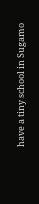have a tiny school in Sugamo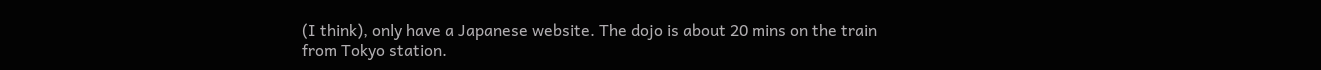(I think), only have a Japanese website. The dojo is about 20 mins on the train from Tokyo station.